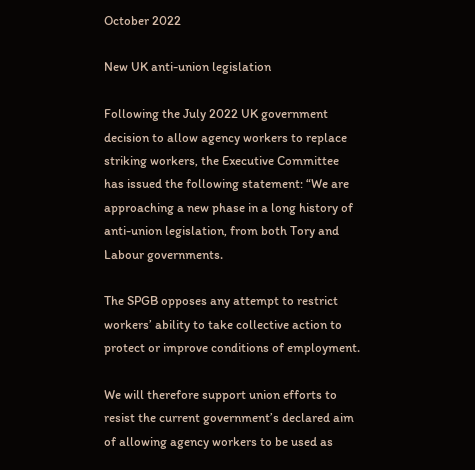October 2022

New UK anti-union legislation

Following the July 2022 UK government decision to allow agency workers to replace striking workers, the Executive Committee has issued the following statement: “We are approaching a new phase in a long history of anti-union legislation, from both Tory and Labour governments.

The SPGB opposes any attempt to restrict workers’ ability to take collective action to protect or improve conditions of employment.

We will therefore support union efforts to resist the current government’s declared aim of allowing agency workers to be used as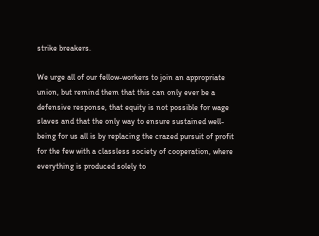strike breakers.

We urge all of our fellow-workers to join an appropriate union, but remind them that this can only ever be a defensive response, that equity is not possible for wage slaves and that the only way to ensure sustained well-being for us all is by replacing the crazed pursuit of profit for the few with a classless society of cooperation, where everything is produced solely to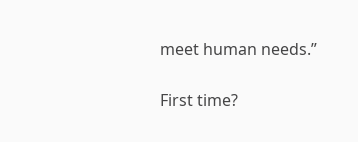meet human needs.”

First time?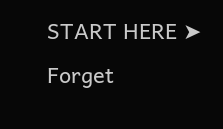START HERE ➤
Forget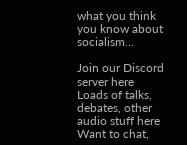what you think you know about socialism…

Join our Discord server here
Loads of talks, debates, other audio stuff here
Want to chat,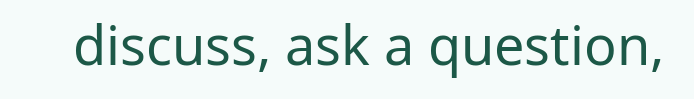discuss, ask a question,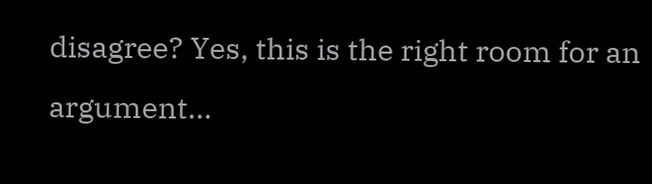disagree? Yes, this is the right room for an argument…